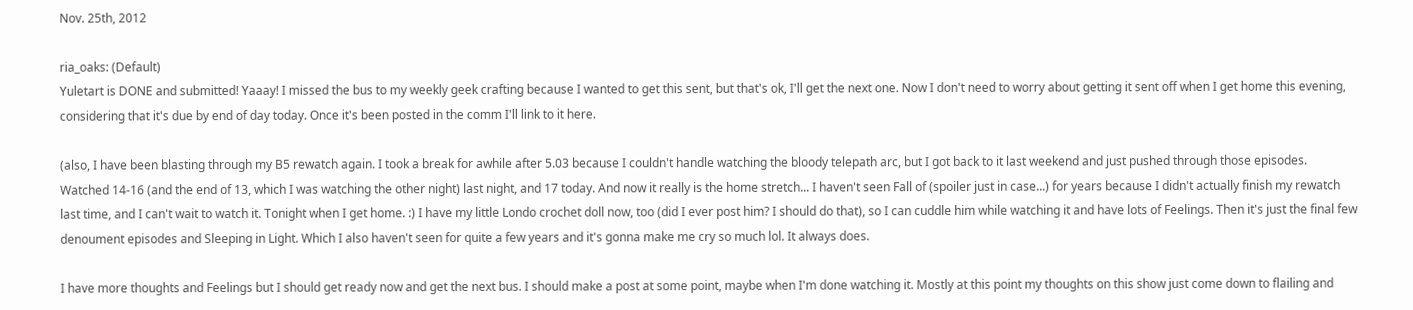Nov. 25th, 2012

ria_oaks: (Default)
Yuletart is DONE and submitted! Yaaay! I missed the bus to my weekly geek crafting because I wanted to get this sent, but that's ok, I'll get the next one. Now I don't need to worry about getting it sent off when I get home this evening, considering that it's due by end of day today. Once it's been posted in the comm I'll link to it here.

(also, I have been blasting through my B5 rewatch again. I took a break for awhile after 5.03 because I couldn't handle watching the bloody telepath arc, but I got back to it last weekend and just pushed through those episodes. Watched 14-16 (and the end of 13, which I was watching the other night) last night, and 17 today. And now it really is the home stretch... I haven't seen Fall of (spoiler just in case...) for years because I didn't actually finish my rewatch last time, and I can't wait to watch it. Tonight when I get home. :) I have my little Londo crochet doll now, too (did I ever post him? I should do that), so I can cuddle him while watching it and have lots of Feelings. Then it's just the final few denoument episodes and Sleeping in Light. Which I also haven't seen for quite a few years and it's gonna make me cry so much lol. It always does.

I have more thoughts and Feelings but I should get ready now and get the next bus. I should make a post at some point, maybe when I'm done watching it. Mostly at this point my thoughts on this show just come down to flailing and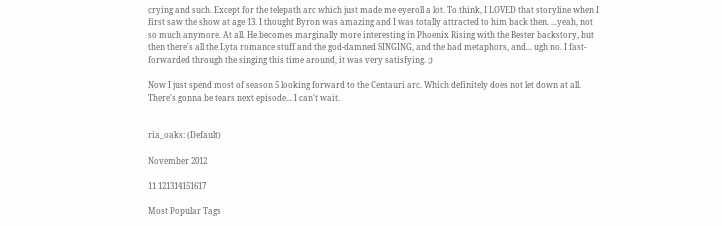crying and such. Except for the telepath arc which just made me eyeroll a lot. To think, I LOVED that storyline when I first saw the show at age 13. I thought Byron was amazing and I was totally attracted to him back then. ...yeah, not so much anymore. At all. He becomes marginally more interesting in Phoenix Rising with the Bester backstory, but then there's all the Lyta romance stuff and the god-damned SINGING, and the bad metaphors, and... ugh no. I fast-forwarded through the singing this time around, it was very satisfying. ;)

Now I just spend most of season 5 looking forward to the Centauri arc. Which definitely does not let down at all. There's gonna be tears next episode... I can't wait.


ria_oaks: (Default)

November 2012

11 121314151617

Most Popular Tags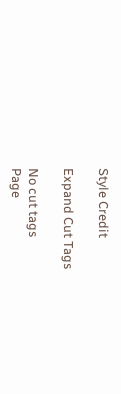Style Credit

Expand Cut Tags

No cut tags
Page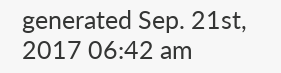generated Sep. 21st, 2017 06:42 am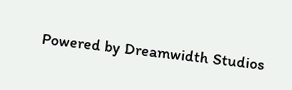Powered by Dreamwidth Studios